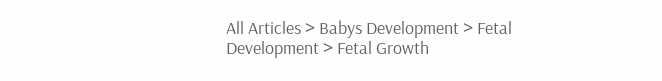All Articles > Babys Development > Fetal Development > Fetal Growth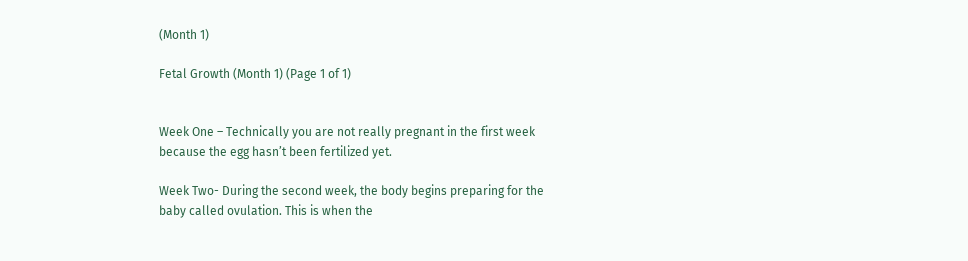(Month 1)

Fetal Growth (Month 1) (Page 1 of 1)


Week One – Technically you are not really pregnant in the first week because the egg hasn’t been fertilized yet.

Week Two- During the second week, the body begins preparing for the baby called ovulation. This is when the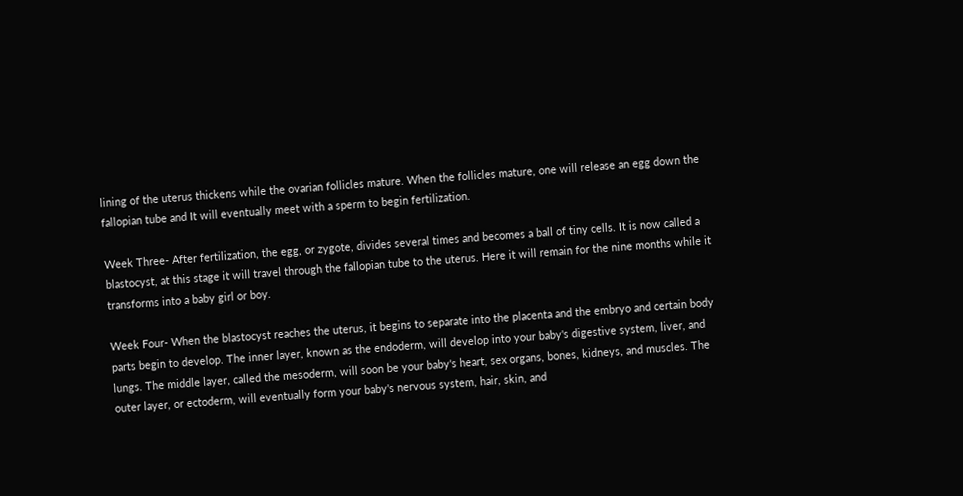lining of the uterus thickens while the ovarian follicles mature. When the follicles mature, one will release an egg down the fallopian tube and It will eventually meet with a sperm to begin fertilization.

Week Three- After fertilization, the egg, or zygote, divides several times and becomes a ball of tiny cells. It is now called a blastocyst, at this stage it will travel through the fallopian tube to the uterus. Here it will remain for the nine months while it transforms into a baby girl or boy.

Week Four- When the blastocyst reaches the uterus, it begins to separate into the placenta and the embryo and certain body parts begin to develop. The inner layer, known as the endoderm, will develop into your baby's digestive system, liver, and lungs. The middle layer, called the mesoderm, will soon be your baby's heart, sex organs, bones, kidneys, and muscles. The outer layer, or ectoderm, will eventually form your baby's nervous system, hair, skin, and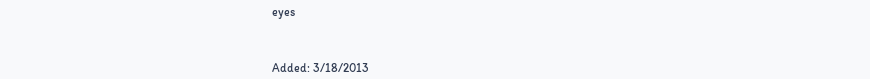eyes



Added: 3/18/2013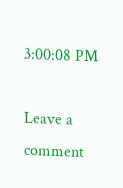3:00:08 PM

Leave a comment